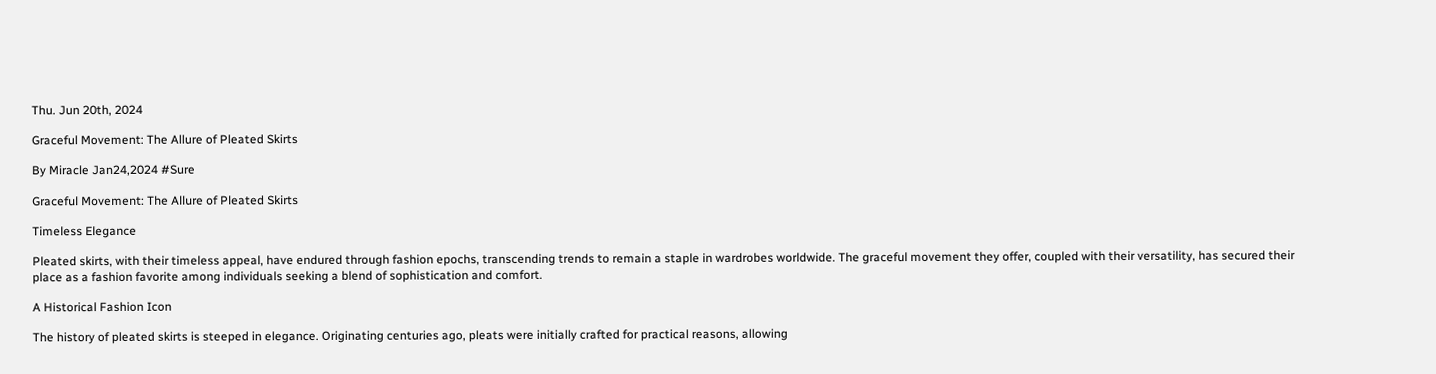Thu. Jun 20th, 2024

Graceful Movement: The Allure of Pleated Skirts

By Miracle Jan24,2024 #Sure

Graceful Movement: The Allure of Pleated Skirts

Timeless Elegance

Pleated skirts, with their timeless appeal, have endured through fashion epochs, transcending trends to remain a staple in wardrobes worldwide. The graceful movement they offer, coupled with their versatility, has secured their place as a fashion favorite among individuals seeking a blend of sophistication and comfort.

A Historical Fashion Icon

The history of pleated skirts is steeped in elegance. Originating centuries ago, pleats were initially crafted for practical reasons, allowing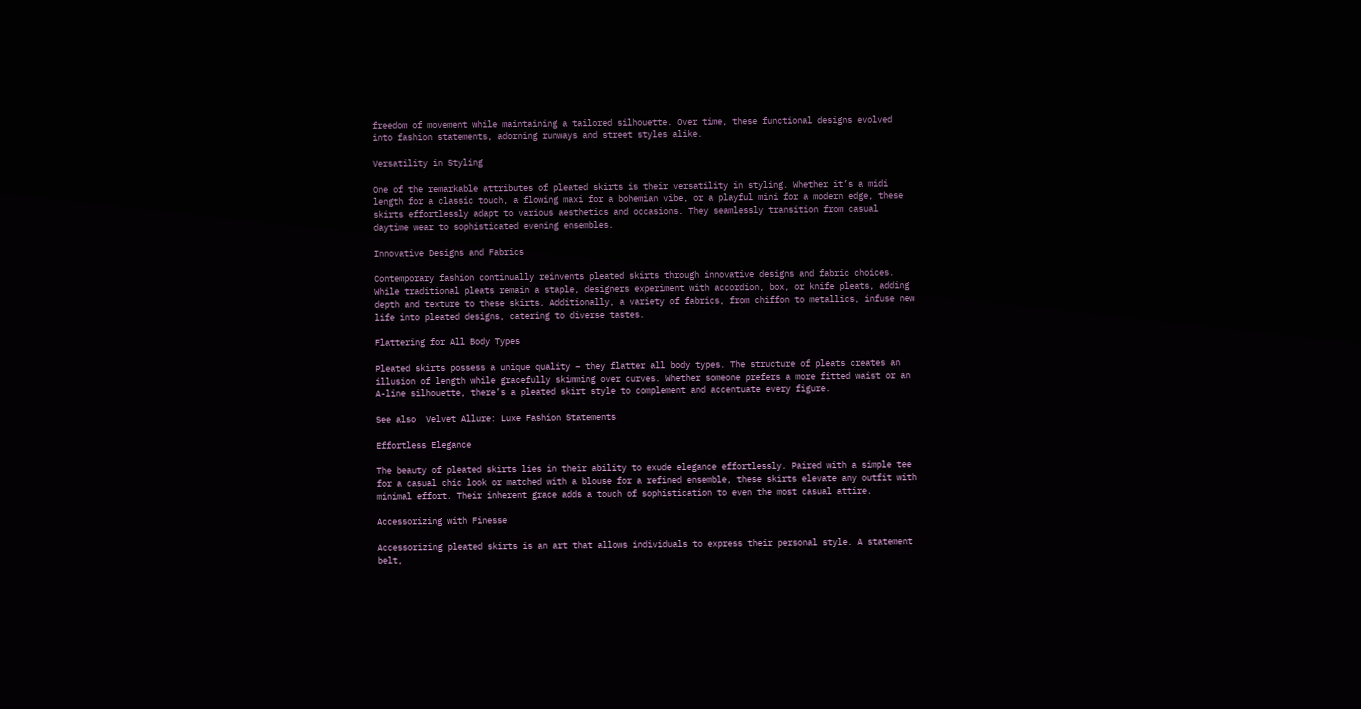freedom of movement while maintaining a tailored silhouette. Over time, these functional designs evolved into fashion statements, adorning runways and street styles alike.

Versatility in Styling

One of the remarkable attributes of pleated skirts is their versatility in styling. Whether it’s a midi length for a classic touch, a flowing maxi for a bohemian vibe, or a playful mini for a modern edge, these skirts effortlessly adapt to various aesthetics and occasions. They seamlessly transition from casual daytime wear to sophisticated evening ensembles.

Innovative Designs and Fabrics

Contemporary fashion continually reinvents pleated skirts through innovative designs and fabric choices. While traditional pleats remain a staple, designers experiment with accordion, box, or knife pleats, adding depth and texture to these skirts. Additionally, a variety of fabrics, from chiffon to metallics, infuse new life into pleated designs, catering to diverse tastes.

Flattering for All Body Types

Pleated skirts possess a unique quality – they flatter all body types. The structure of pleats creates an illusion of length while gracefully skimming over curves. Whether someone prefers a more fitted waist or an A-line silhouette, there’s a pleated skirt style to complement and accentuate every figure.

See also  Velvet Allure: Luxe Fashion Statements

Effortless Elegance

The beauty of pleated skirts lies in their ability to exude elegance effortlessly. Paired with a simple tee for a casual chic look or matched with a blouse for a refined ensemble, these skirts elevate any outfit with minimal effort. Their inherent grace adds a touch of sophistication to even the most casual attire.

Accessorizing with Finesse

Accessorizing pleated skirts is an art that allows individuals to express their personal style. A statement belt,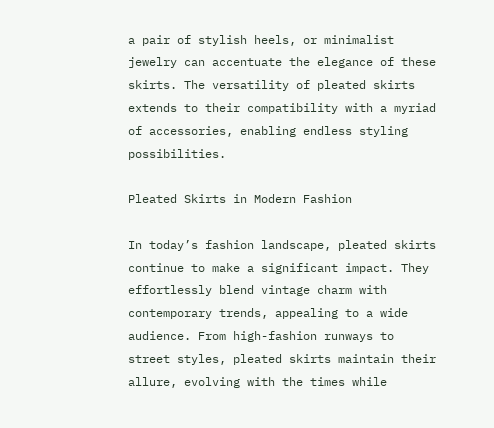a pair of stylish heels, or minimalist jewelry can accentuate the elegance of these skirts. The versatility of pleated skirts extends to their compatibility with a myriad of accessories, enabling endless styling possibilities.

Pleated Skirts in Modern Fashion

In today’s fashion landscape, pleated skirts continue to make a significant impact. They effortlessly blend vintage charm with contemporary trends, appealing to a wide audience. From high-fashion runways to street styles, pleated skirts maintain their allure, evolving with the times while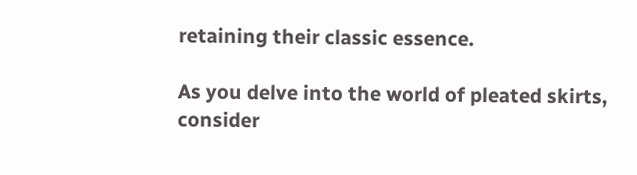retaining their classic essence.

As you delve into the world of pleated skirts, consider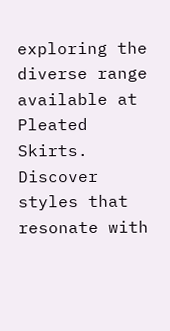exploring the diverse range available at Pleated Skirts. Discover styles that resonate with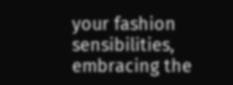your fashion sensibilities, embracing the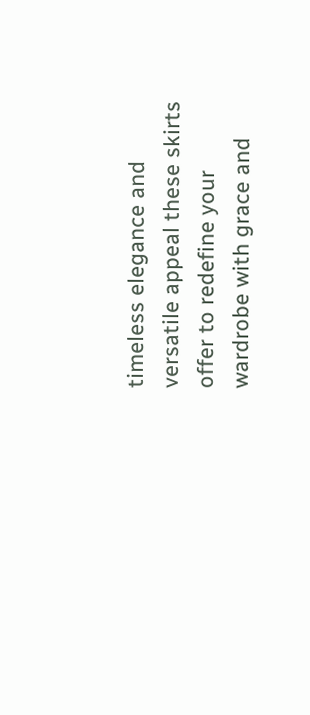timeless elegance and versatile appeal these skirts offer to redefine your wardrobe with grace and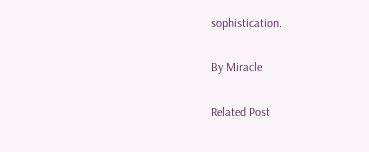sophistication.

By Miracle

Related Post